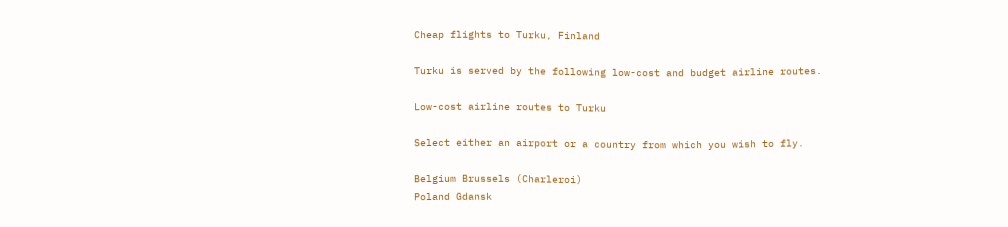Cheap flights to Turku, Finland

Turku is served by the following low-cost and budget airline routes.

Low-cost airline routes to Turku

Select either an airport or a country from which you wish to fly.

Belgium Brussels (Charleroi)
Poland Gdansk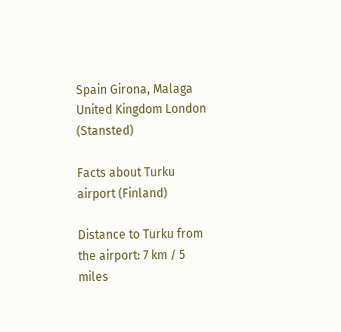Spain Girona, Malaga
United Kingdom London (Stansted)

Facts about Turku airport (Finland)

Distance to Turku from the airport: 7 km / 5 miles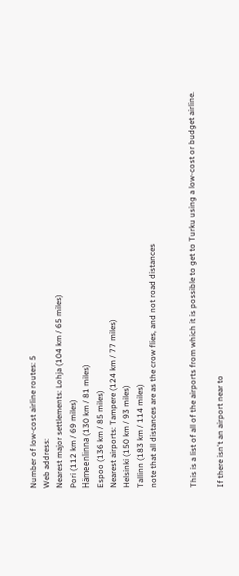Number of low-cost airline routes: 5
Web address:
Nearest major settlements: Lohja (104 km / 65 miles)
Pori (112 km / 69 miles)
Hämeenlinna (130 km / 81 miles)
Espoo (136 km / 85 miles)
Nearest airports: Tampere (124 km / 77 miles)
Helsinki (150 km / 93 miles)
Tallinn (183 km / 114 miles)
note that all distances are as the crow flies, and not road distances


This is a list of all of the airports from which it is possible to get to Turku using a low-cost or budget airline.

If there isn't an airport near to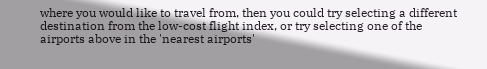where you would like to travel from, then you could try selecting a different destination from the low-cost flight index, or try selecting one of the airports above in the 'nearest airports'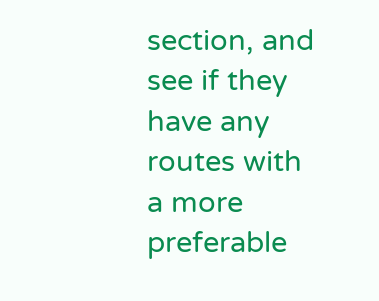section, and see if they have any routes with a more preferable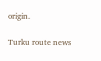origin.

Turku route news